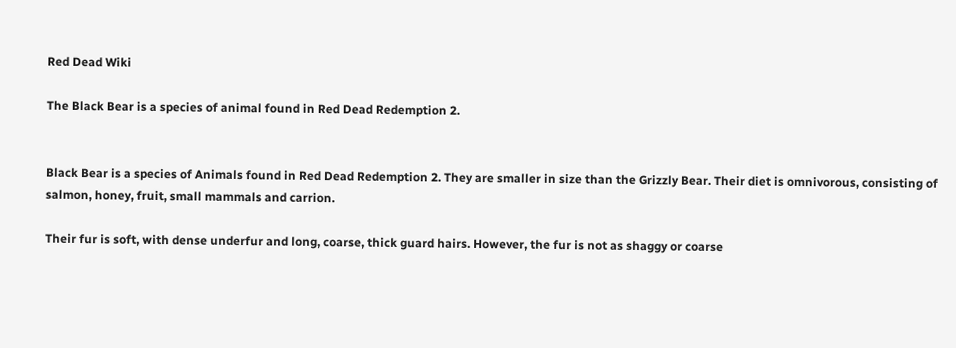Red Dead Wiki

The Black Bear is a species of animal found in Red Dead Redemption 2.


Black Bear is a species of Animals found in Red Dead Redemption 2. They are smaller in size than the Grizzly Bear. Their diet is omnivorous, consisting of salmon, honey, fruit, small mammals and carrion.

Their fur is soft, with dense underfur and long, coarse, thick guard hairs. However, the fur is not as shaggy or coarse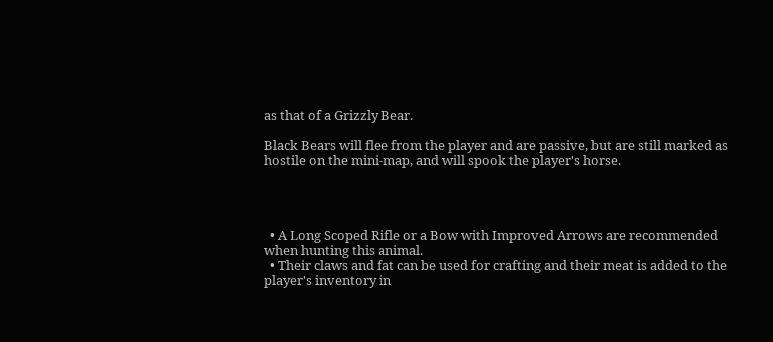as that of a Grizzly Bear.

Black Bears will flee from the player and are passive, but are still marked as hostile on the mini-map, and will spook the player's horse.




  • A Long Scoped Rifle or a Bow with Improved Arrows are recommended when hunting this animal.
  • Their claws and fat can be used for crafting and their meat is added to the player's inventory in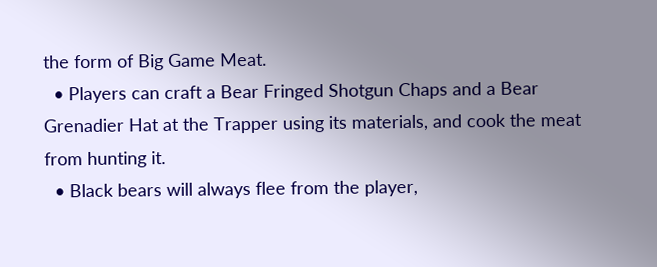the form of Big Game Meat.
  • Players can craft a Bear Fringed Shotgun Chaps and a Bear Grenadier Hat at the Trapper using its materials, and cook the meat from hunting it.
  • Black bears will always flee from the player,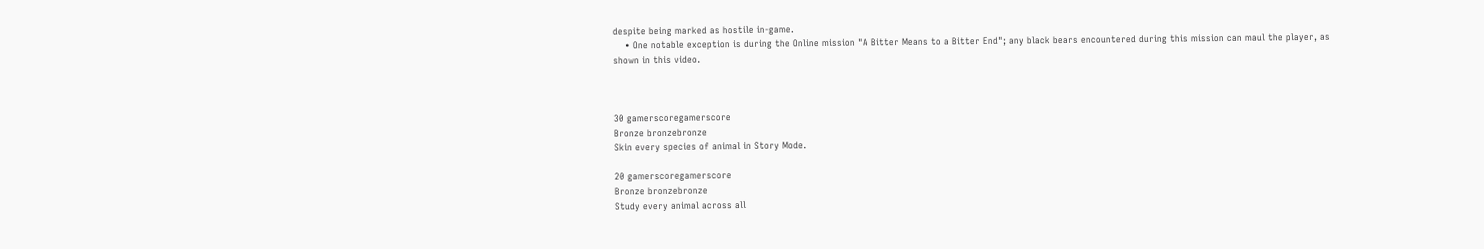despite being marked as hostile in-game.
    • One notable exception is during the Online mission "A Bitter Means to a Bitter End"; any black bears encountered during this mission can maul the player, as shown in this video.



30 gamerscoregamerscore
Bronze bronzebronze
Skin every species of animal in Story Mode.

20 gamerscoregamerscore
Bronze bronzebronze
Study every animal across all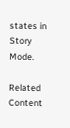states in Story Mode.

Related Content